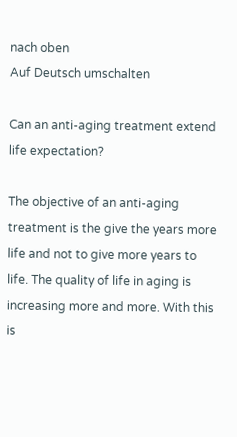nach oben
Auf Deutsch umschalten

Can an anti-aging treatment extend life expectation?

The objective of an anti-aging treatment is the give the years more life and not to give more years to life. The quality of life in aging is increasing more and more. With this is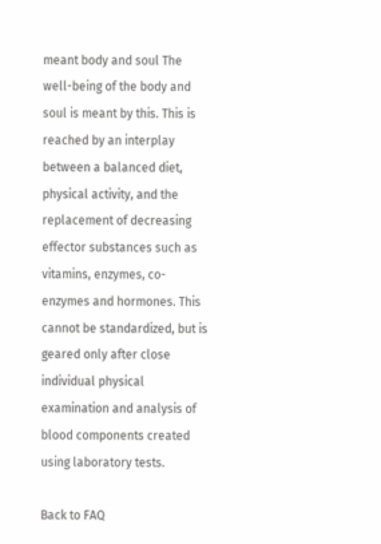meant body and soul The well-being of the body and soul is meant by this. This is reached by an interplay between a balanced diet, physical activity, and the replacement of decreasing effector substances such as vitamins, enzymes, co-enzymes and hormones. This cannot be standardized, but is geared only after close individual physical examination and analysis of blood components created using laboratory tests.

Back to FAQ